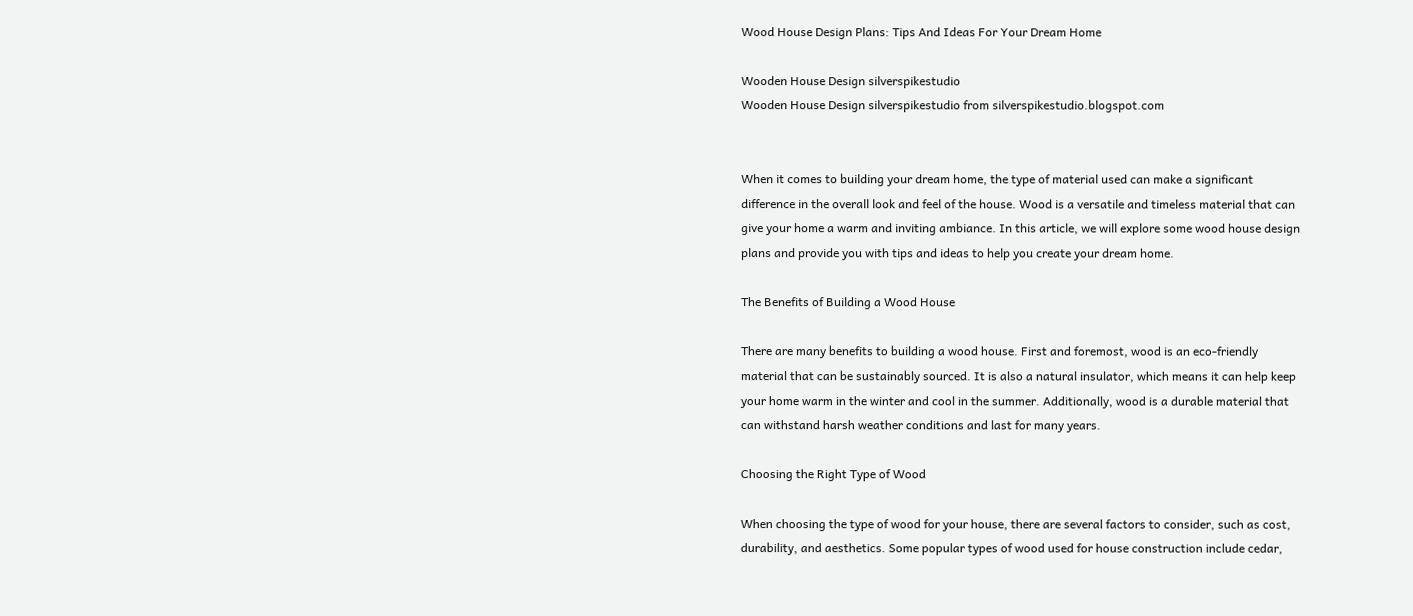Wood House Design Plans: Tips And Ideas For Your Dream Home

Wooden House Design silverspikestudio
Wooden House Design silverspikestudio from silverspikestudio.blogspot.com


When it comes to building your dream home, the type of material used can make a significant difference in the overall look and feel of the house. Wood is a versatile and timeless material that can give your home a warm and inviting ambiance. In this article, we will explore some wood house design plans and provide you with tips and ideas to help you create your dream home.

The Benefits of Building a Wood House

There are many benefits to building a wood house. First and foremost, wood is an eco-friendly material that can be sustainably sourced. It is also a natural insulator, which means it can help keep your home warm in the winter and cool in the summer. Additionally, wood is a durable material that can withstand harsh weather conditions and last for many years.

Choosing the Right Type of Wood

When choosing the type of wood for your house, there are several factors to consider, such as cost, durability, and aesthetics. Some popular types of wood used for house construction include cedar,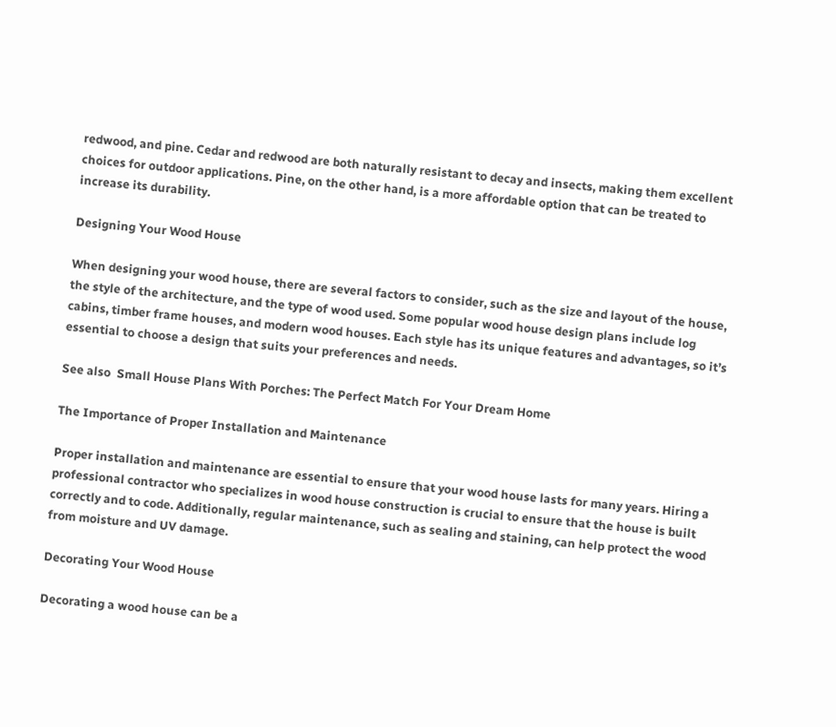redwood, and pine. Cedar and redwood are both naturally resistant to decay and insects, making them excellent choices for outdoor applications. Pine, on the other hand, is a more affordable option that can be treated to increase its durability.

Designing Your Wood House

When designing your wood house, there are several factors to consider, such as the size and layout of the house, the style of the architecture, and the type of wood used. Some popular wood house design plans include log cabins, timber frame houses, and modern wood houses. Each style has its unique features and advantages, so it’s essential to choose a design that suits your preferences and needs.

See also  Small House Plans With Porches: The Perfect Match For Your Dream Home

The Importance of Proper Installation and Maintenance

Proper installation and maintenance are essential to ensure that your wood house lasts for many years. Hiring a professional contractor who specializes in wood house construction is crucial to ensure that the house is built correctly and to code. Additionally, regular maintenance, such as sealing and staining, can help protect the wood from moisture and UV damage.

Decorating Your Wood House

Decorating a wood house can be a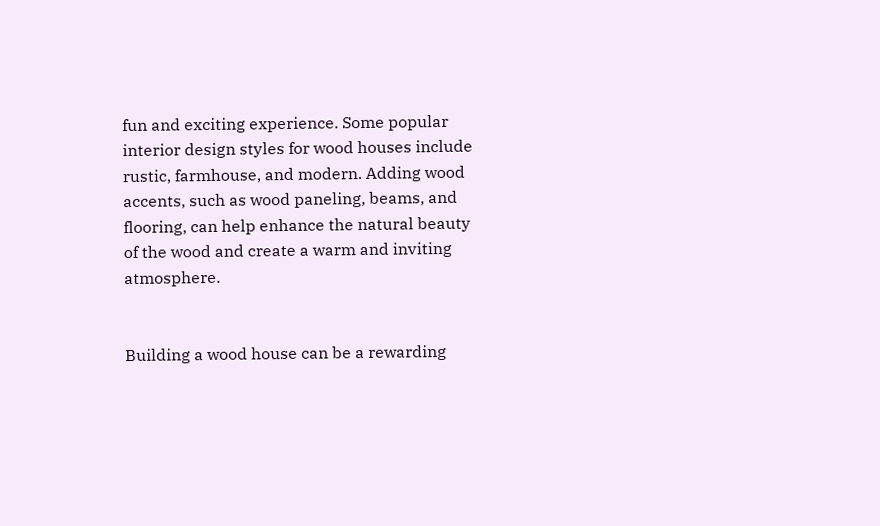fun and exciting experience. Some popular interior design styles for wood houses include rustic, farmhouse, and modern. Adding wood accents, such as wood paneling, beams, and flooring, can help enhance the natural beauty of the wood and create a warm and inviting atmosphere.


Building a wood house can be a rewarding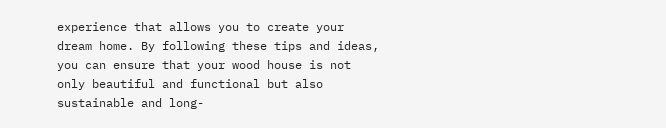experience that allows you to create your dream home. By following these tips and ideas, you can ensure that your wood house is not only beautiful and functional but also sustainable and long-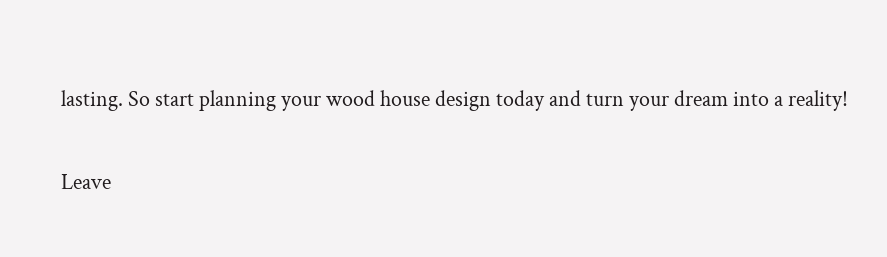lasting. So start planning your wood house design today and turn your dream into a reality!

Leave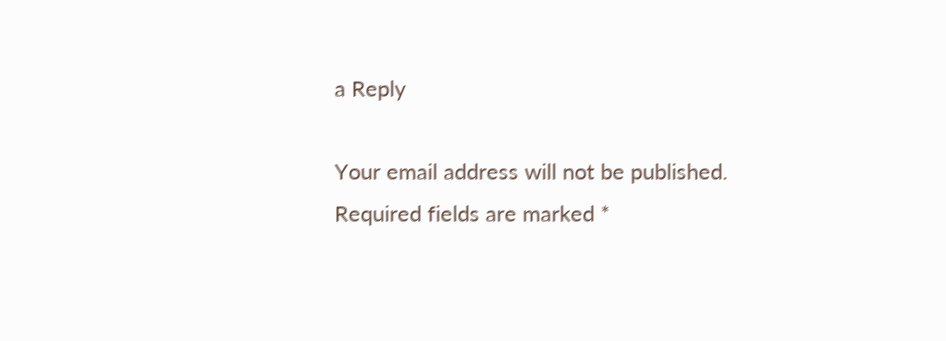a Reply

Your email address will not be published. Required fields are marked *